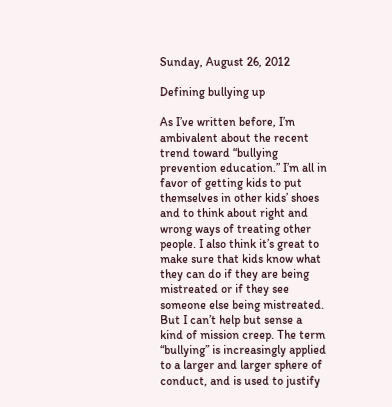Sunday, August 26, 2012

Defining bullying up

As I’ve written before, I’m ambivalent about the recent trend toward “bullying prevention education.” I’m all in favor of getting kids to put themselves in other kids’ shoes and to think about right and wrong ways of treating other people. I also think it’s great to make sure that kids know what they can do if they are being mistreated or if they see someone else being mistreated. But I can’t help but sense a kind of mission creep. The term “bullying” is increasingly applied to a larger and larger sphere of conduct, and is used to justify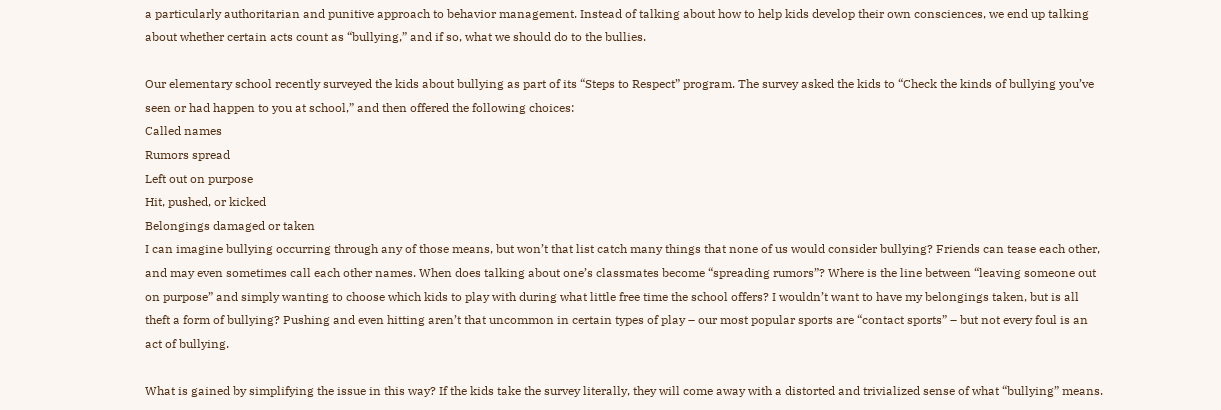a particularly authoritarian and punitive approach to behavior management. Instead of talking about how to help kids develop their own consciences, we end up talking about whether certain acts count as “bullying,” and if so, what we should do to the bullies.

Our elementary school recently surveyed the kids about bullying as part of its “Steps to Respect” program. The survey asked the kids to “Check the kinds of bullying you’ve seen or had happen to you at school,” and then offered the following choices:
Called names
Rumors spread
Left out on purpose
Hit, pushed, or kicked
Belongings damaged or taken
I can imagine bullying occurring through any of those means, but won’t that list catch many things that none of us would consider bullying? Friends can tease each other, and may even sometimes call each other names. When does talking about one’s classmates become “spreading rumors”? Where is the line between “leaving someone out on purpose” and simply wanting to choose which kids to play with during what little free time the school offers? I wouldn’t want to have my belongings taken, but is all theft a form of bullying? Pushing and even hitting aren’t that uncommon in certain types of play – our most popular sports are “contact sports” – but not every foul is an act of bullying.

What is gained by simplifying the issue in this way? If the kids take the survey literally, they will come away with a distorted and trivialized sense of what “bullying” means.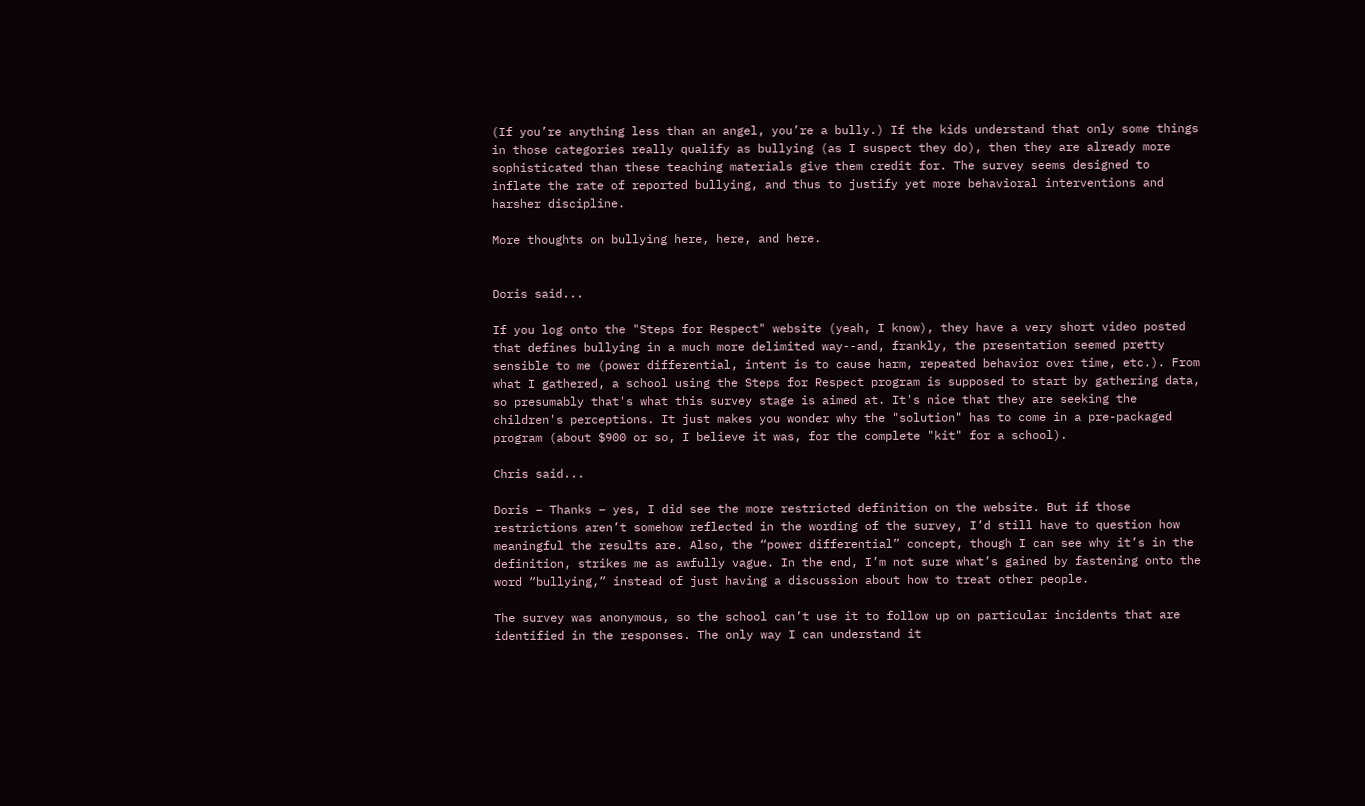(If you’re anything less than an angel, you’re a bully.) If the kids understand that only some things in those categories really qualify as bullying (as I suspect they do), then they are already more sophisticated than these teaching materials give them credit for. The survey seems designed to inflate the rate of reported bullying, and thus to justify yet more behavioral interventions and harsher discipline.

More thoughts on bullying here, here, and here.


Doris said...

If you log onto the "Steps for Respect" website (yeah, I know), they have a very short video posted that defines bullying in a much more delimited way--and, frankly, the presentation seemed pretty sensible to me (power differential, intent is to cause harm, repeated behavior over time, etc.). From what I gathered, a school using the Steps for Respect program is supposed to start by gathering data, so presumably that's what this survey stage is aimed at. It's nice that they are seeking the children's perceptions. It just makes you wonder why the "solution" has to come in a pre-packaged program (about $900 or so, I believe it was, for the complete "kit" for a school).

Chris said...

Doris – Thanks – yes, I did see the more restricted definition on the website. But if those restrictions aren’t somehow reflected in the wording of the survey, I’d still have to question how meaningful the results are. Also, the “power differential” concept, though I can see why it’s in the definition, strikes me as awfully vague. In the end, I’m not sure what’s gained by fastening onto the word “bullying,” instead of just having a discussion about how to treat other people.

The survey was anonymous, so the school can’t use it to follow up on particular incidents that are identified in the responses. The only way I can understand it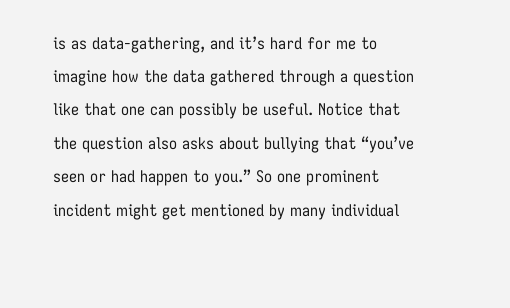is as data-gathering, and it’s hard for me to imagine how the data gathered through a question like that one can possibly be useful. Notice that the question also asks about bullying that “you’ve seen or had happen to you.” So one prominent incident might get mentioned by many individual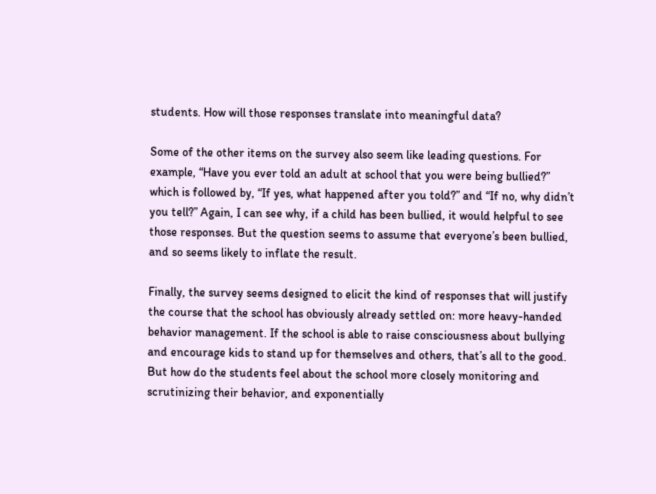students. How will those responses translate into meaningful data?

Some of the other items on the survey also seem like leading questions. For example, “Have you ever told an adult at school that you were being bullied?” which is followed by, “If yes, what happened after you told?” and “If no, why didn’t you tell?” Again, I can see why, if a child has been bullied, it would helpful to see those responses. But the question seems to assume that everyone’s been bullied, and so seems likely to inflate the result.

Finally, the survey seems designed to elicit the kind of responses that will justify the course that the school has obviously already settled on: more heavy-handed behavior management. If the school is able to raise consciousness about bullying and encourage kids to stand up for themselves and others, that’s all to the good. But how do the students feel about the school more closely monitoring and scrutinizing their behavior, and exponentially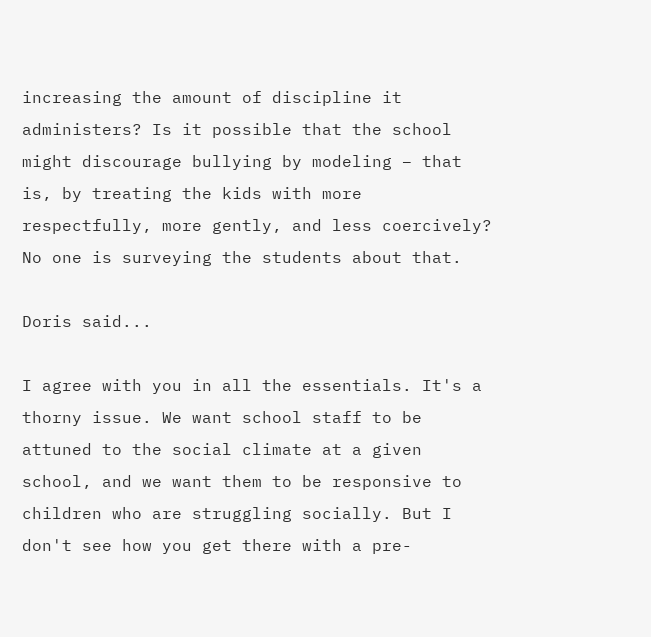increasing the amount of discipline it administers? Is it possible that the school might discourage bullying by modeling – that is, by treating the kids with more respectfully, more gently, and less coercively? No one is surveying the students about that.

Doris said...

I agree with you in all the essentials. It's a thorny issue. We want school staff to be attuned to the social climate at a given school, and we want them to be responsive to children who are struggling socially. But I don't see how you get there with a pre-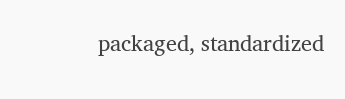packaged, standardized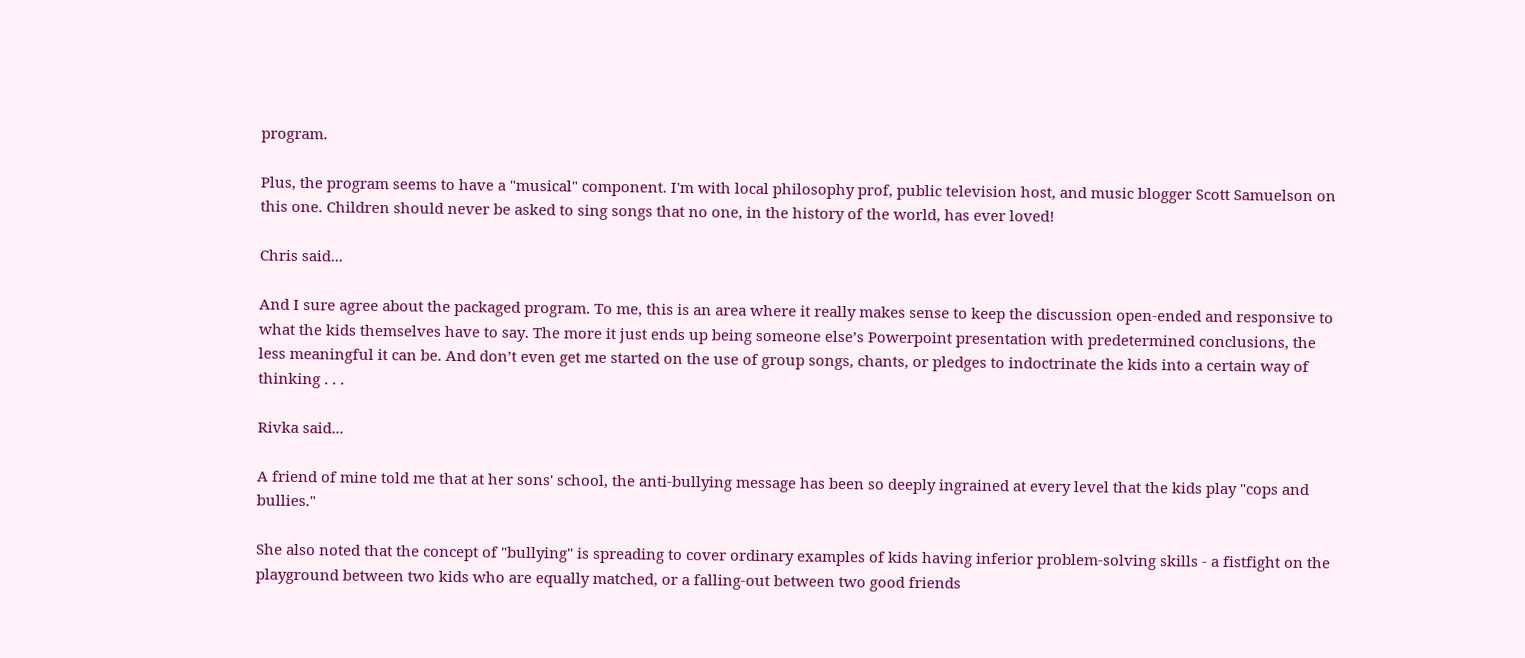program.

Plus, the program seems to have a "musical" component. I'm with local philosophy prof, public television host, and music blogger Scott Samuelson on this one. Children should never be asked to sing songs that no one, in the history of the world, has ever loved!

Chris said...

And I sure agree about the packaged program. To me, this is an area where it really makes sense to keep the discussion open-ended and responsive to what the kids themselves have to say. The more it just ends up being someone else’s Powerpoint presentation with predetermined conclusions, the less meaningful it can be. And don’t even get me started on the use of group songs, chants, or pledges to indoctrinate the kids into a certain way of thinking . . .

Rivka said...

A friend of mine told me that at her sons' school, the anti-bullying message has been so deeply ingrained at every level that the kids play "cops and bullies."

She also noted that the concept of "bullying" is spreading to cover ordinary examples of kids having inferior problem-solving skills - a fistfight on the playground between two kids who are equally matched, or a falling-out between two good friends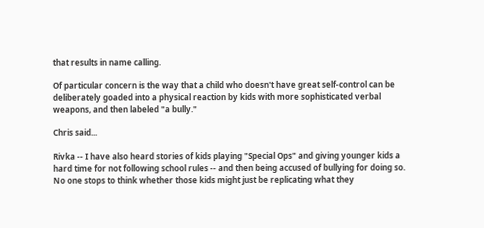that results in name calling.

Of particular concern is the way that a child who doesn't have great self-control can be deliberately goaded into a physical reaction by kids with more sophisticated verbal weapons, and then labeled "a bully."

Chris said...

Rivka -- I have also heard stories of kids playing "Special Ops" and giving younger kids a hard time for not following school rules -- and then being accused of bullying for doing so. No one stops to think whether those kids might just be replicating what they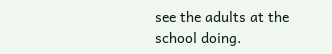see the adults at the school doing.